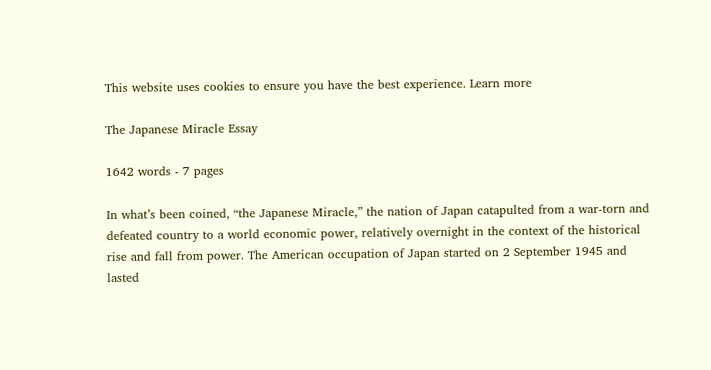This website uses cookies to ensure you have the best experience. Learn more

The Japanese Miracle Essay

1642 words - 7 pages

In what’s been coined, “the Japanese Miracle,” the nation of Japan catapulted from a war-torn and defeated country to a world economic power, relatively overnight in the context of the historical rise and fall from power. The American occupation of Japan started on 2 September 1945 and lasted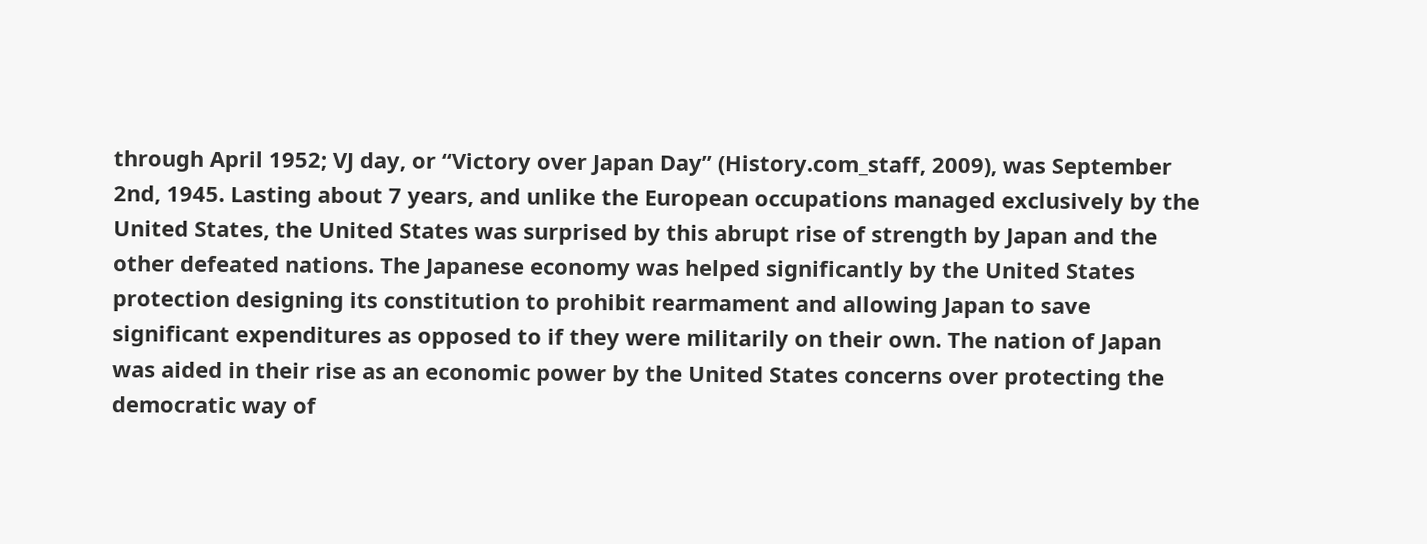through April 1952; VJ day, or “Victory over Japan Day” (History.com_staff, 2009), was September 2nd, 1945. Lasting about 7 years, and unlike the European occupations managed exclusively by the United States, the United States was surprised by this abrupt rise of strength by Japan and the other defeated nations. The Japanese economy was helped significantly by the United States protection designing its constitution to prohibit rearmament and allowing Japan to save significant expenditures as opposed to if they were militarily on their own. The nation of Japan was aided in their rise as an economic power by the United States concerns over protecting the democratic way of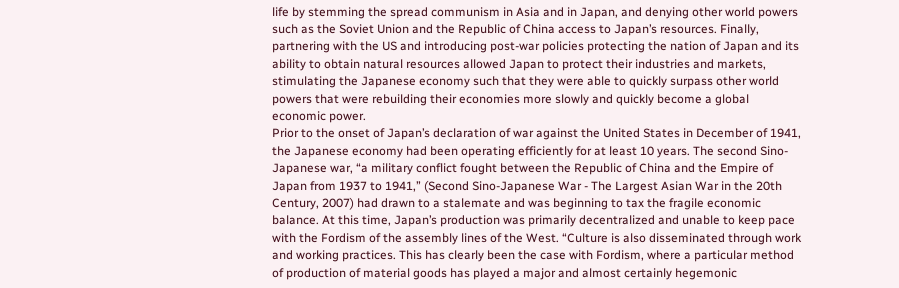life by stemming the spread communism in Asia and in Japan, and denying other world powers such as the Soviet Union and the Republic of China access to Japan’s resources. Finally, partnering with the US and introducing post-war policies protecting the nation of Japan and its ability to obtain natural resources allowed Japan to protect their industries and markets, stimulating the Japanese economy such that they were able to quickly surpass other world powers that were rebuilding their economies more slowly and quickly become a global economic power.
Prior to the onset of Japan’s declaration of war against the United States in December of 1941, the Japanese economy had been operating efficiently for at least 10 years. The second Sino-Japanese war, “a military conflict fought between the Republic of China and the Empire of Japan from 1937 to 1941,” (Second Sino-Japanese War - The Largest Asian War in the 20th Century, 2007) had drawn to a stalemate and was beginning to tax the fragile economic balance. At this time, Japan’s production was primarily decentralized and unable to keep pace with the Fordism of the assembly lines of the West. “Culture is also disseminated through work and working practices. This has clearly been the case with Fordism, where a particular method of production of material goods has played a major and almost certainly hegemonic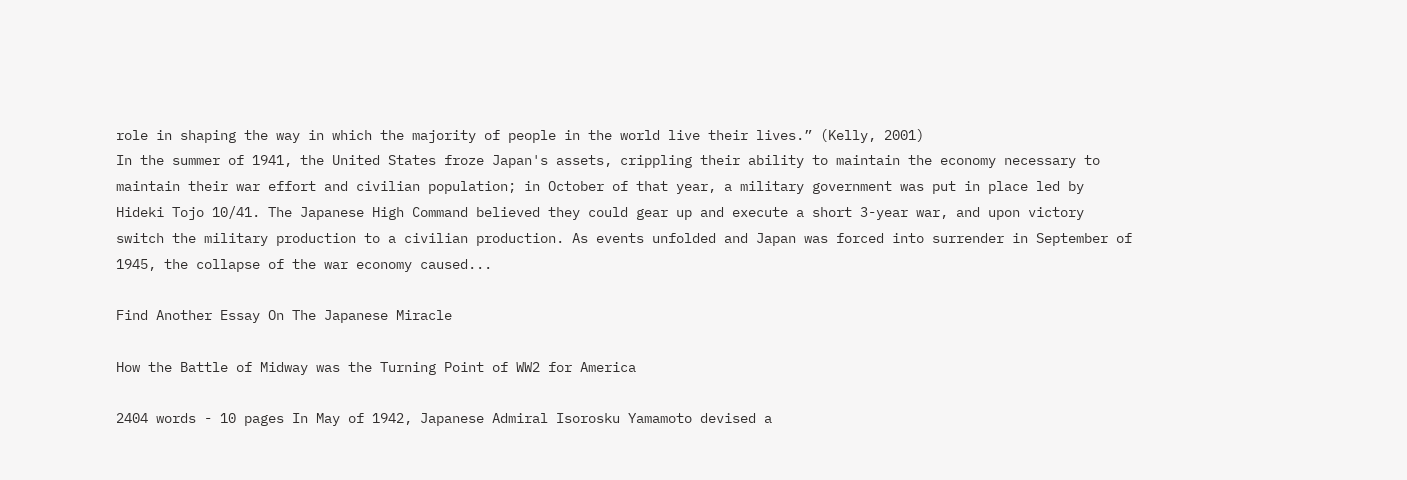role in shaping the way in which the majority of people in the world live their lives.” (Kelly, 2001)
In the summer of 1941, the United States froze Japan's assets, crippling their ability to maintain the economy necessary to maintain their war effort and civilian population; in October of that year, a military government was put in place led by Hideki Tojo 10/41. The Japanese High Command believed they could gear up and execute a short 3-year war, and upon victory switch the military production to a civilian production. As events unfolded and Japan was forced into surrender in September of 1945, the collapse of the war economy caused...

Find Another Essay On The Japanese Miracle

How the Battle of Midway was the Turning Point of WW2 for America

2404 words - 10 pages In May of 1942, Japanese Admiral Isorosku Yamamoto devised a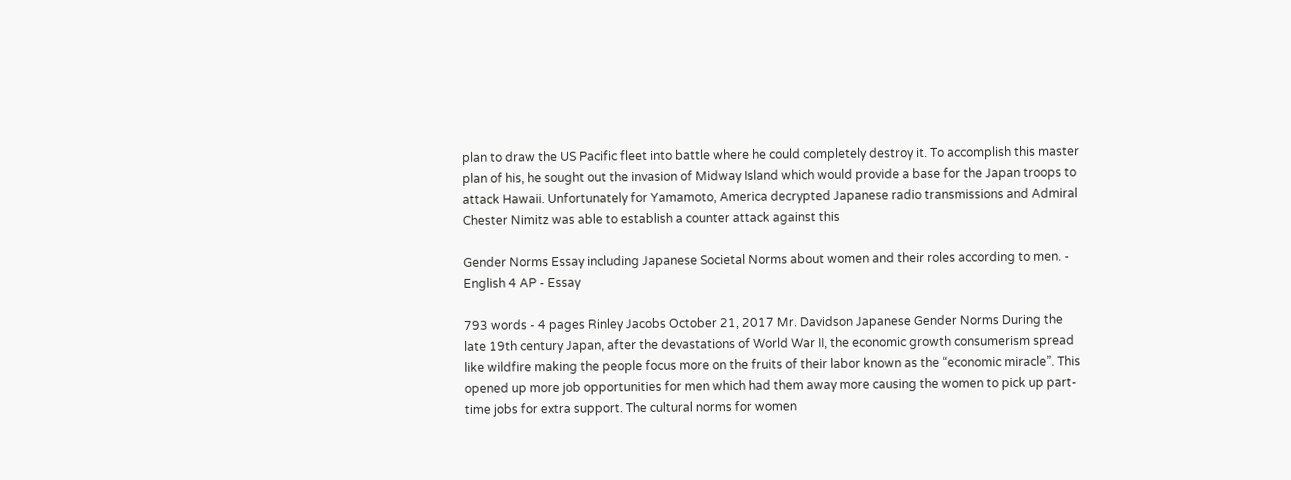plan to draw the US Pacific fleet into battle where he could completely destroy it. To accomplish this master plan of his, he sought out the invasion of Midway Island which would provide a base for the Japan troops to attack Hawaii. Unfortunately for Yamamoto, America decrypted Japanese radio transmissions and Admiral Chester Nimitz was able to establish a counter attack against this

Gender Norms Essay including Japanese Societal Norms about women and their roles according to men. - English 4 AP - Essay

793 words - 4 pages Rinley Jacobs October 21, 2017 Mr. Davidson Japanese Gender Norms During the late 19th century Japan, after the devastations of World War II, the economic growth consumerism spread like wildfire making the people focus more on the fruits of their labor known as the “economic miracle”. This opened up more job opportunities for men which had them away more causing the women to pick up part-time jobs for extra support. The cultural norms for women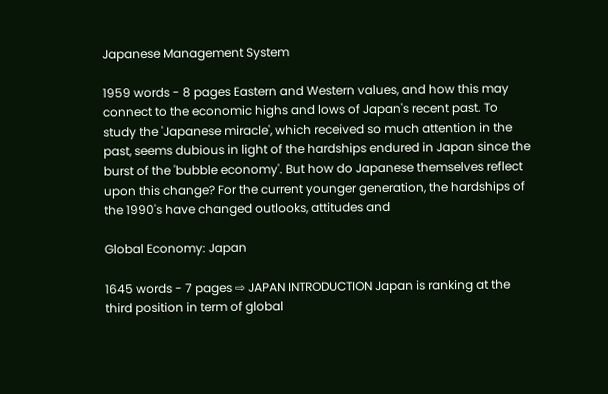Japanese Management System

1959 words - 8 pages Eastern and Western values, and how this may connect to the economic highs and lows of Japan's recent past. To study the 'Japanese miracle', which received so much attention in the past, seems dubious in light of the hardships endured in Japan since the burst of the 'bubble economy'. But how do Japanese themselves reflect upon this change? For the current younger generation, the hardships of the 1990's have changed outlooks, attitudes and

Global Economy: Japan

1645 words - 7 pages ⇨ JAPAN INTRODUCTION Japan is ranking at the third position in term of global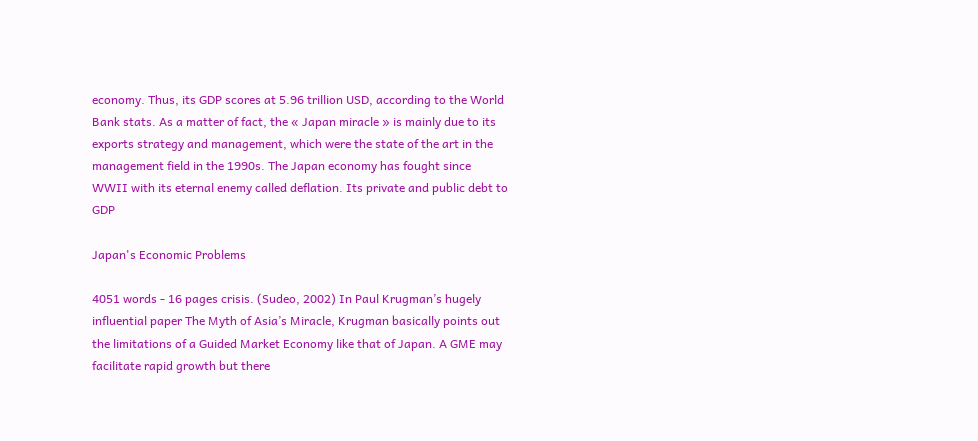economy. Thus, its GDP scores at 5.96 trillion USD, according to the World Bank stats. As a matter of fact, the « Japan miracle » is mainly due to its exports strategy and management, which were the state of the art in the management field in the 1990s. The Japan economy has fought since WWII with its eternal enemy called deflation. Its private and public debt to GDP

Japan's Economic Problems

4051 words - 16 pages crisis. (Sudeo, 2002) In Paul Krugman’s hugely influential paper The Myth of Asia’s Miracle, Krugman basically points out the limitations of a Guided Market Economy like that of Japan. A GME may facilitate rapid growth but there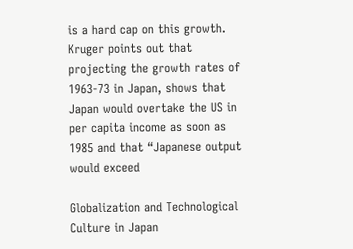is a hard cap on this growth. Kruger points out that projecting the growth rates of 1963-73 in Japan, shows that Japan would overtake the US in per capita income as soon as 1985 and that “Japanese output would exceed

Globalization and Technological Culture in Japan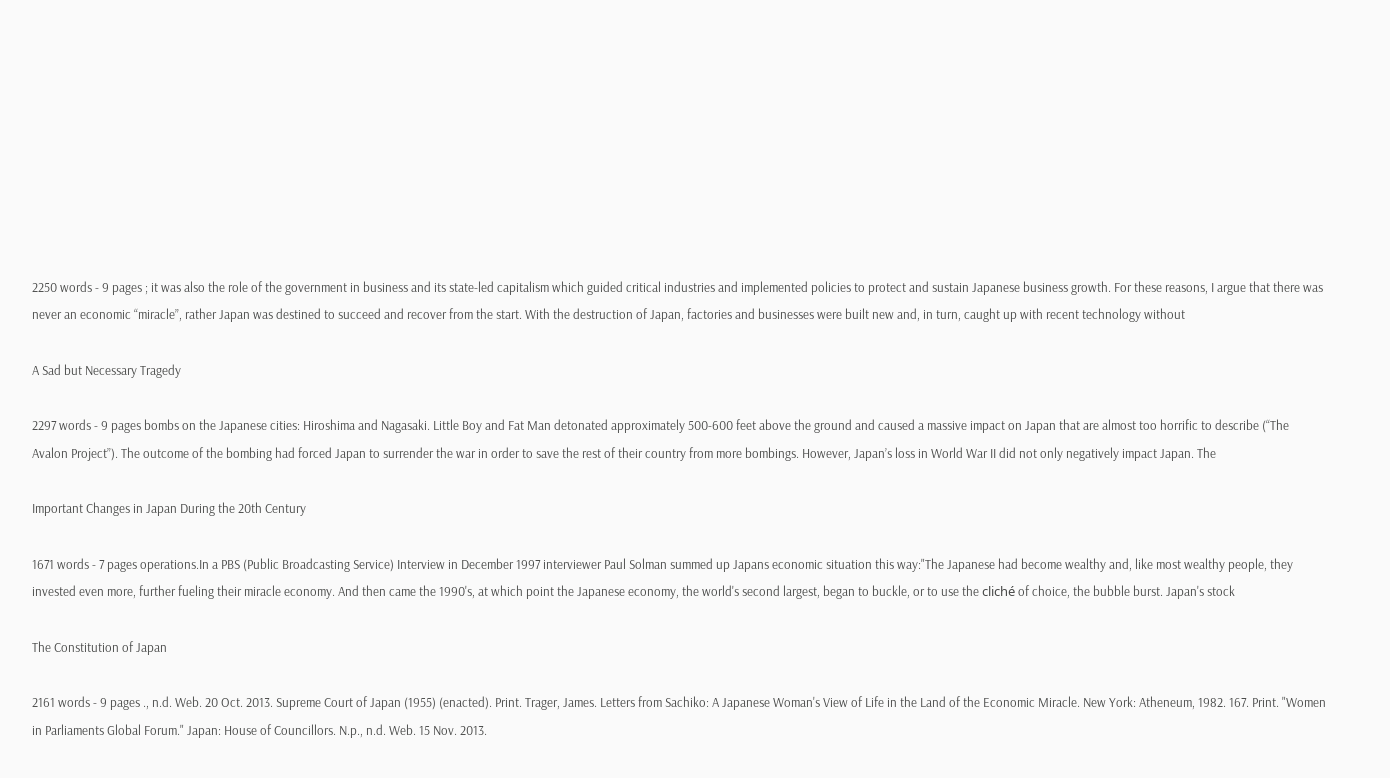2250 words - 9 pages ; it was also the role of the government in business and its state-led capitalism which guided critical industries and implemented policies to protect and sustain Japanese business growth. For these reasons, I argue that there was never an economic “miracle”, rather Japan was destined to succeed and recover from the start. With the destruction of Japan, factories and businesses were built new and, in turn, caught up with recent technology without

A Sad but Necessary Tragedy

2297 words - 9 pages bombs on the Japanese cities: Hiroshima and Nagasaki. Little Boy and Fat Man detonated approximately 500-600 feet above the ground and caused a massive impact on Japan that are almost too horrific to describe (“The Avalon Project”). The outcome of the bombing had forced Japan to surrender the war in order to save the rest of their country from more bombings. However, Japan’s loss in World War II did not only negatively impact Japan. The

Important Changes in Japan During the 20th Century

1671 words - 7 pages operations.In a PBS (Public Broadcasting Service) Interview in December 1997 interviewer Paul Solman summed up Japans economic situation this way:"The Japanese had become wealthy and, like most wealthy people, they invested even more, further fueling their miracle economy. And then came the 1990's, at which point the Japanese economy, the world's second largest, began to buckle, or to use the cliché of choice, the bubble burst. Japan's stock

The Constitution of Japan

2161 words - 9 pages ., n.d. Web. 20 Oct. 2013. Supreme Court of Japan (1955) (enacted). Print. Trager, James. Letters from Sachiko: A Japanese Woman's View of Life in the Land of the Economic Miracle. New York: Atheneum, 1982. 167. Print. "Women in Parliaments Global Forum." Japan: House of Councillors. N.p., n.d. Web. 15 Nov. 2013.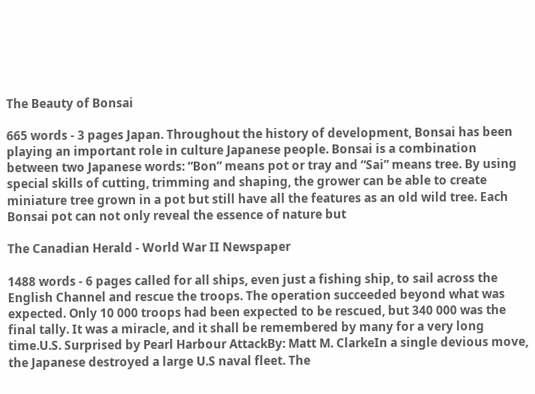The Beauty of Bonsai

665 words - 3 pages Japan. Throughout the history of development, Bonsai has been playing an important role in culture Japanese people. Bonsai is a combination between two Japanese words: “Bon” means pot or tray and “Sai” means tree. By using special skills of cutting, trimming and shaping, the grower can be able to create miniature tree grown in a pot but still have all the features as an old wild tree. Each Bonsai pot can not only reveal the essence of nature but

The Canadian Herald - World War II Newspaper

1488 words - 6 pages called for all ships, even just a fishing ship, to sail across the English Channel and rescue the troops. The operation succeeded beyond what was expected. Only 10 000 troops had been expected to be rescued, but 340 000 was the final tally. It was a miracle, and it shall be remembered by many for a very long time.U.S. Surprised by Pearl Harbour AttackBy: Matt M. ClarkeIn a single devious move, the Japanese destroyed a large U.S naval fleet. The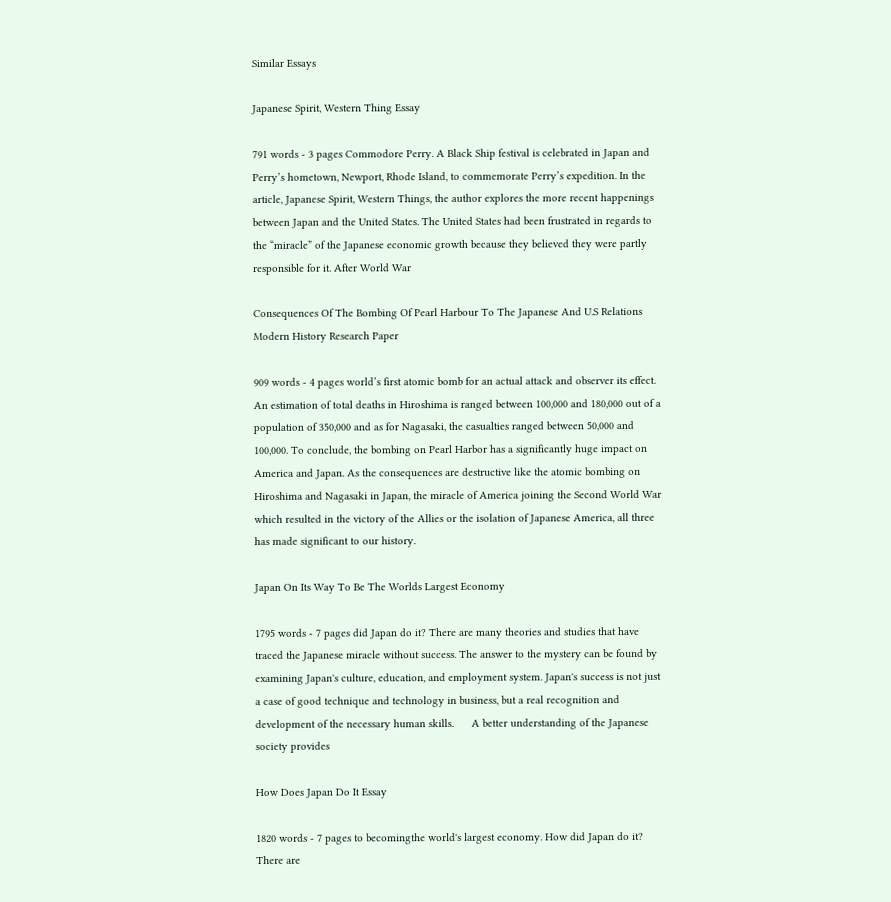Similar Essays

Japanese Spirit, Western Thing Essay

791 words - 3 pages Commodore Perry. A Black Ship festival is celebrated in Japan and Perry’s hometown, Newport, Rhode Island, to commemorate Perry’s expedition. In the article, Japanese Spirit, Western Things, the author explores the more recent happenings between Japan and the United States. The United States had been frustrated in regards to the “miracle” of the Japanese economic growth because they believed they were partly responsible for it. After World War

Consequences Of The Bombing Of Pearl Harbour To The Japanese And U.S Relations Modern History Research Paper

909 words - 4 pages world’s first atomic bomb for an actual attack and observer its effect. An estimation of total deaths in Hiroshima is ranged between 100,000 and 180,000 out of a population of 350,000 and as for Nagasaki, the casualties ranged between 50,000 and 100,000. To conclude, the bombing on Pearl Harbor has a significantly huge impact on America and Japan. As the consequences are destructive like the atomic bombing on Hiroshima and Nagasaki in Japan, the miracle of America joining the Second World War which resulted in the victory of the Allies or the isolation of Japanese America, all three has made significant to our history.

Japan On Its Way To Be The Worlds Largest Economy

1795 words - 7 pages did Japan do it? There are many theories and studies that have traced the Japanese miracle without success. The answer to the mystery can be found by examining Japan's culture, education, and employment system. Japan's success is not just a case of good technique and technology in business, but a real recognition and development of the necessary human skills.      A better understanding of the Japanese society provides

How Does Japan Do It Essay

1820 words - 7 pages to becomingthe world's largest economy. How did Japan do it? There are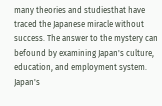many theories and studiesthat have traced the Japanese miracle without success. The answer to the mystery can befound by examining Japan's culture, education, and employment system. Japan's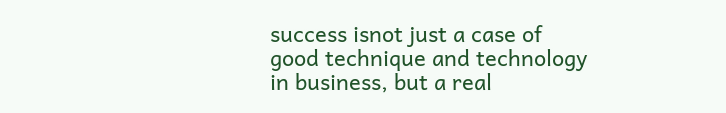success isnot just a case of good technique and technology in business, but a real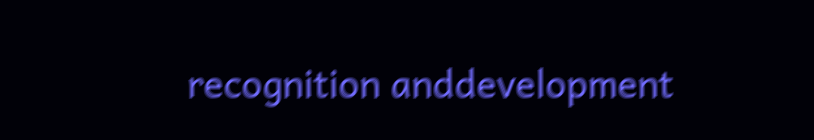recognition anddevelopment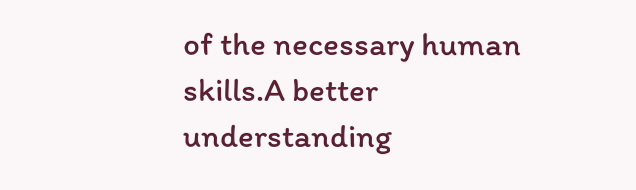of the necessary human skills.A better understanding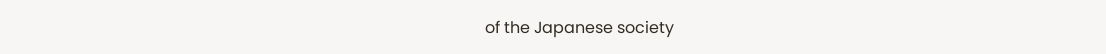of the Japanese society